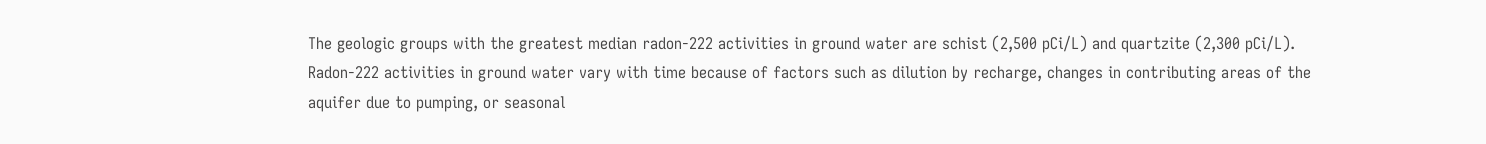The geologic groups with the greatest median radon-222 activities in ground water are schist (2,500 pCi/L) and quartzite (2,300 pCi/L).
Radon-222 activities in ground water vary with time because of factors such as dilution by recharge, changes in contributing areas of the aquifer due to pumping, or seasonal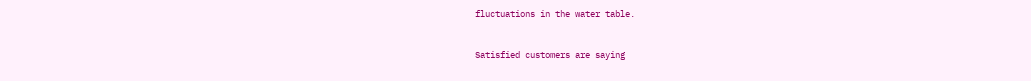fluctuations in the water table.


Satisfied customers are saying